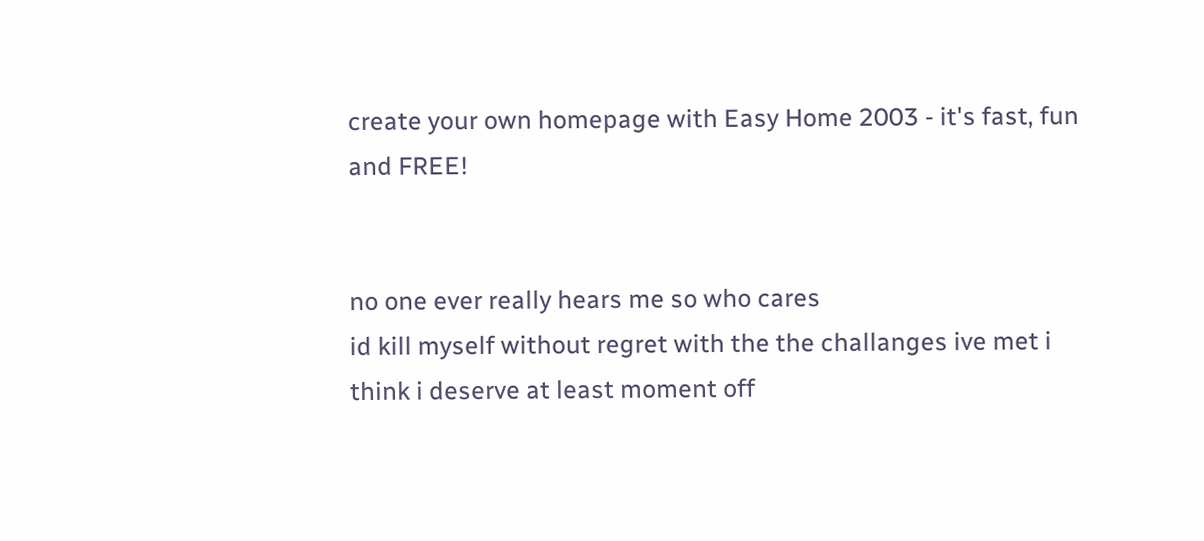create your own homepage with Easy Home 2003 - it's fast, fun and FREE!


no one ever really hears me so who cares
id kill myself without regret with the the challanges ive met i think i deserve at least moment off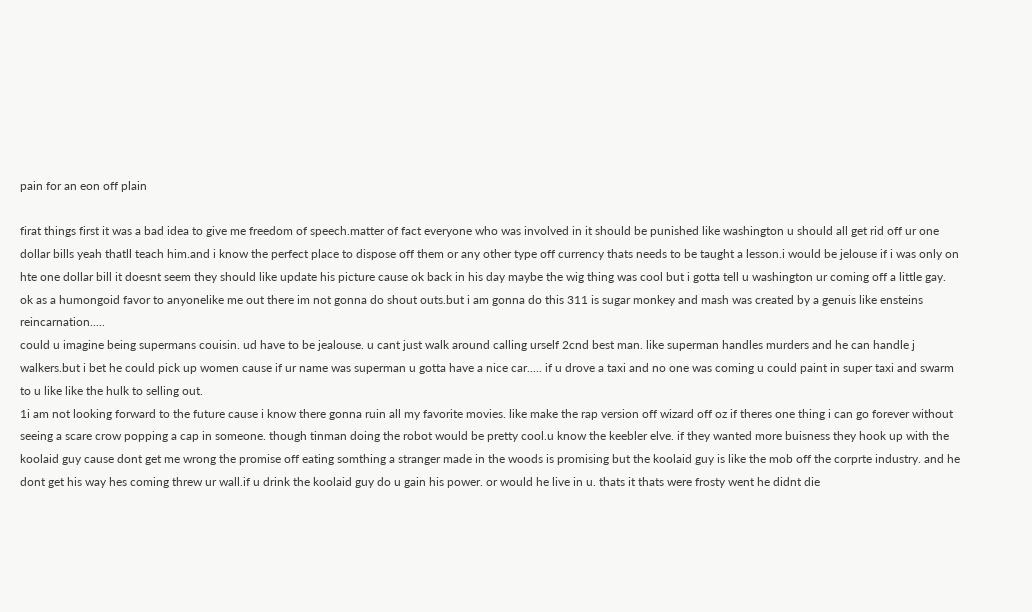pain for an eon off plain

firat things first it was a bad idea to give me freedom of speech.matter of fact everyone who was involved in it should be punished like washington u should all get rid off ur one dollar bills yeah thatll teach him.and i know the perfect place to dispose off them or any other type off currency thats needs to be taught a lesson.i would be jelouse if i was only on hte one dollar bill it doesnt seem they should like update his picture cause ok back in his day maybe the wig thing was cool but i gotta tell u washington ur coming off a little gay.
ok as a humongoid favor to anyonelike me out there im not gonna do shout outs.but i am gonna do this 311 is sugar monkey and mash was created by a genuis like ensteins reincarnation.....
could u imagine being supermans couisin. ud have to be jealouse. u cant just walk around calling urself 2cnd best man. like superman handles murders and he can handle j walkers.but i bet he could pick up women cause if ur name was superman u gotta have a nice car..... if u drove a taxi and no one was coming u could paint in super taxi and swarm to u like like the hulk to selling out.
1i am not looking forward to the future cause i know there gonna ruin all my favorite movies. like make the rap version off wizard off oz if theres one thing i can go forever without seeing a scare crow popping a cap in someone. though tinman doing the robot would be pretty cool.u know the keebler elve. if they wanted more buisness they hook up with the koolaid guy cause dont get me wrong the promise off eating somthing a stranger made in the woods is promising but the koolaid guy is like the mob off the corprte industry. and he dont get his way hes coming threw ur wall.if u drink the koolaid guy do u gain his power. or would he live in u. thats it thats were frosty went he didnt die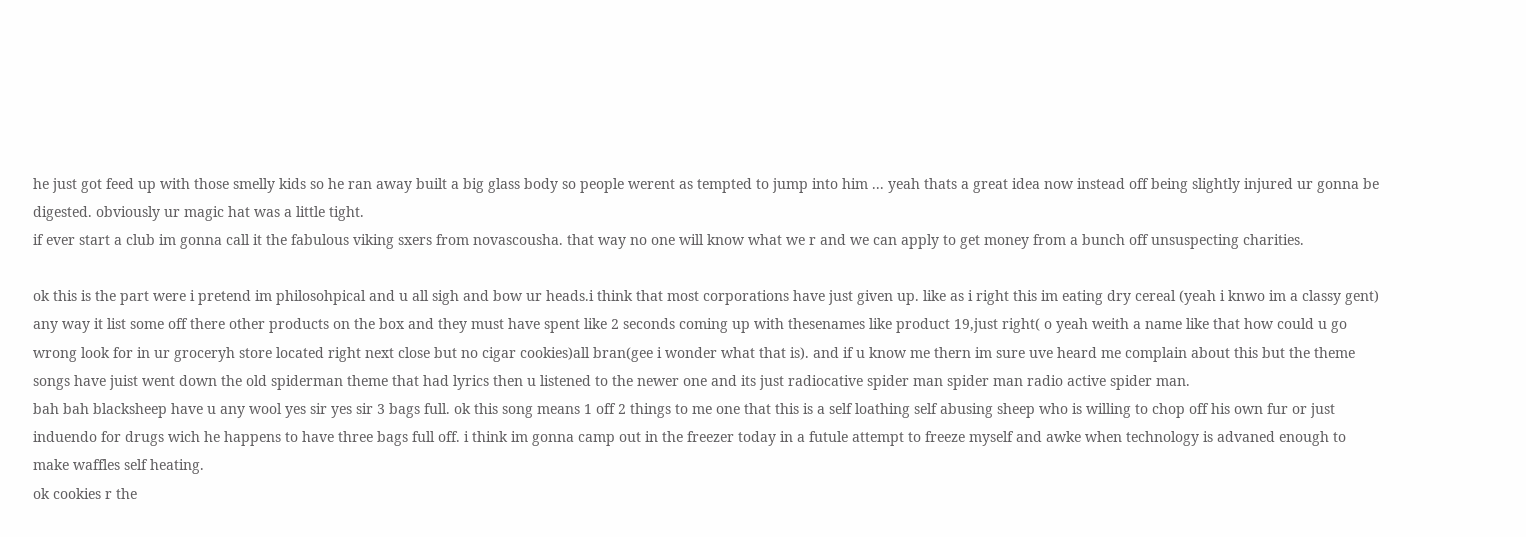he just got feed up with those smelly kids so he ran away built a big glass body so people werent as tempted to jump into him ... yeah thats a great idea now instead off being slightly injured ur gonna be digested. obviously ur magic hat was a little tight.
if ever start a club im gonna call it the fabulous viking sxers from novascousha. that way no one will know what we r and we can apply to get money from a bunch off unsuspecting charities.

ok this is the part were i pretend im philosohpical and u all sigh and bow ur heads.i think that most corporations have just given up. like as i right this im eating dry cereal (yeah i knwo im a classy gent) any way it list some off there other products on the box and they must have spent like 2 seconds coming up with thesenames like product 19,just right( o yeah weith a name like that how could u go wrong look for in ur groceryh store located right next close but no cigar cookies)all bran(gee i wonder what that is). and if u know me thern im sure uve heard me complain about this but the theme songs have juist went down the old spiderman theme that had lyrics then u listened to the newer one and its just radiocative spider man spider man radio active spider man.
bah bah blacksheep have u any wool yes sir yes sir 3 bags full. ok this song means 1 off 2 things to me one that this is a self loathing self abusing sheep who is willing to chop off his own fur or just induendo for drugs wich he happens to have three bags full off. i think im gonna camp out in the freezer today in a futule attempt to freeze myself and awke when technology is advaned enough to make waffles self heating.
ok cookies r the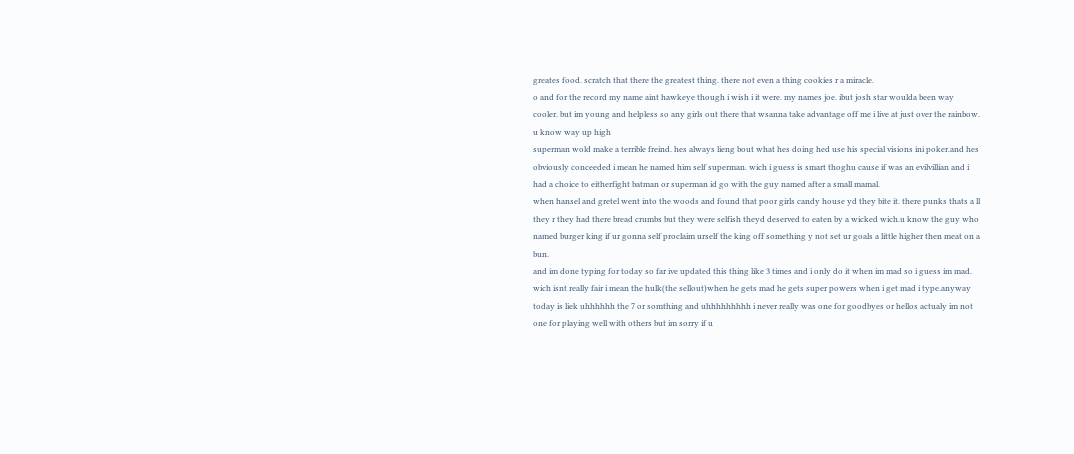greates food. scratch that there the greatest thing. there not even a thing cookies r a miracle.
o and for the record my name aint hawkeye though i wish i it were. my names joe. ibut josh star woulda been way cooler. but im young and helpless so any girls out there that wsanna take advantage off me i live at just over the rainbow. u know way up high
superman wold make a terrible freind. hes always lieng bout what hes doing hed use his special visions ini poker.and hes obviously conceeded i mean he named him self superman. wich i guess is smart thoghu cause if was an evilvillian and i had a choice to eitherfight batman or superman id go with the guy named after a small mamal.
when hansel and gretel went into the woods and found that poor girls candy house yd they bite it. there punks thats a ll they r they had there bread crumbs but they were selfish theyd deserved to eaten by a wicked wich.u know the guy who named burger king if ur gonna self proclaim urself the king off something y not set ur goals a little higher then meat on a bun.
and im done typing for today so far ive updated this thing like 3 times and i only do it when im mad so i guess im mad. wich isnt really fair i mean the hulk(the sellout)when he gets mad he gets super powers when i get mad i type.anyway today is liek uhhhhhh the 7 or somthing and uhhhhhhhhh i never really was one for goodbyes or hellos actualy im not one for playing well with others but im sorry if u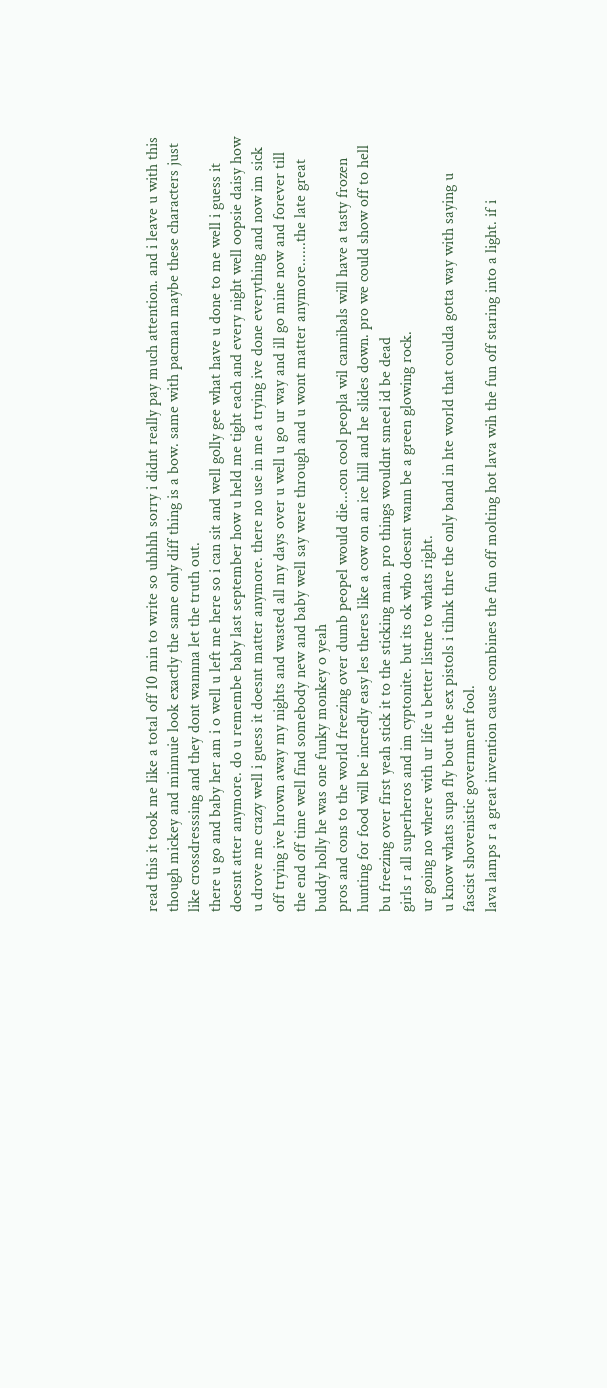read this it took me like a total off 10 min to write so uhhhh sorry i didnt really pay much attention. and i leave u with this though mickey and minnuie look exactly the same only diff thing is a bow. same with pacman maybe these characters just like crossdresssing and they dont wannna let the truth out.
there u go and baby her am i o well u left me here so i can sit and well golly gee what have u done to me well i guess it doesnt atter anymore. do u remembe baby last september how u held me tight each and every night well oopsie daisy how u drove me crazy well i guess it doesnt matter anymore. there no use in me a trying ive done everything and now im sick off trying ive hrown away my nights and wasted all my days over u well u go ur way and ill go mine now and forever till the end off time well find somebody new and baby well say were through and u wont matter anymore......the late great buddy holly he was one funky monkey o yeah
pros and cons to the world freezing over dumb peopel would die...con cool peopla wil cannibals will have a tasty frozen hunting for food will be incredly easy les theres like a cow on an ice hill and he slides down. pro we could show off to hell bu freezing over first yeah stick it to the sticking man. pro things wouldnt smeel id be dead
girls r all superheros and im cyptonite. but its ok who doesnt wann be a green glowing rock.
ur going no where with ur life u better listne to whats right.
u know whats supa fly bout the sex pistols i tihnk thre the only band in hte world that coulda gotta way with saying u fascist shovenistic government fool.
lava lamps r a great invention cause combines the fun off molting hot lava wih the fun off staring into a light. if i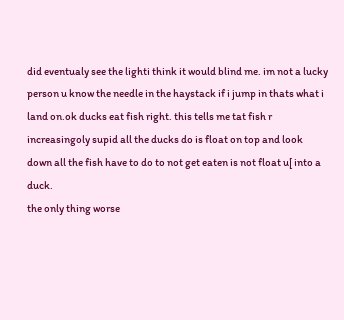did eventualy see the lighti think it would blind me. im not a lucky person u know the needle in the haystack if i jump in thats what i land on.ok ducks eat fish right. this tells me tat fish r increasingoly supid all the ducks do is float on top and look down all the fish have to do to not get eaten is not float u[ into a duck.
the only thing worse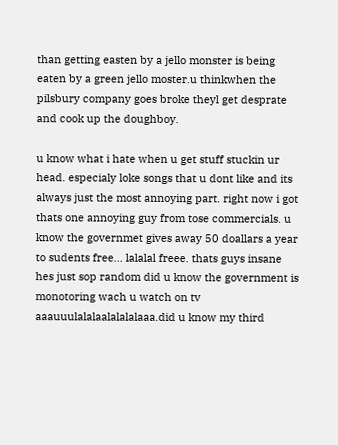than getting easten by a jello monster is being eaten by a green jello moster.u thinkwhen the pilsbury company goes broke theyl get desprate and cook up the doughboy.

u know what i hate when u get stuff stuckin ur head. especialy loke songs that u dont like and its always just the most annoying part. right now i got thats one annoying guy from tose commercials. u know the governmet gives away 50 doallars a year to sudents free... lalalal freee. thats guys insane hes just sop random did u know the government is monotoring wach u watch on tv aaauuulalalaalalalalaaa.did u know my third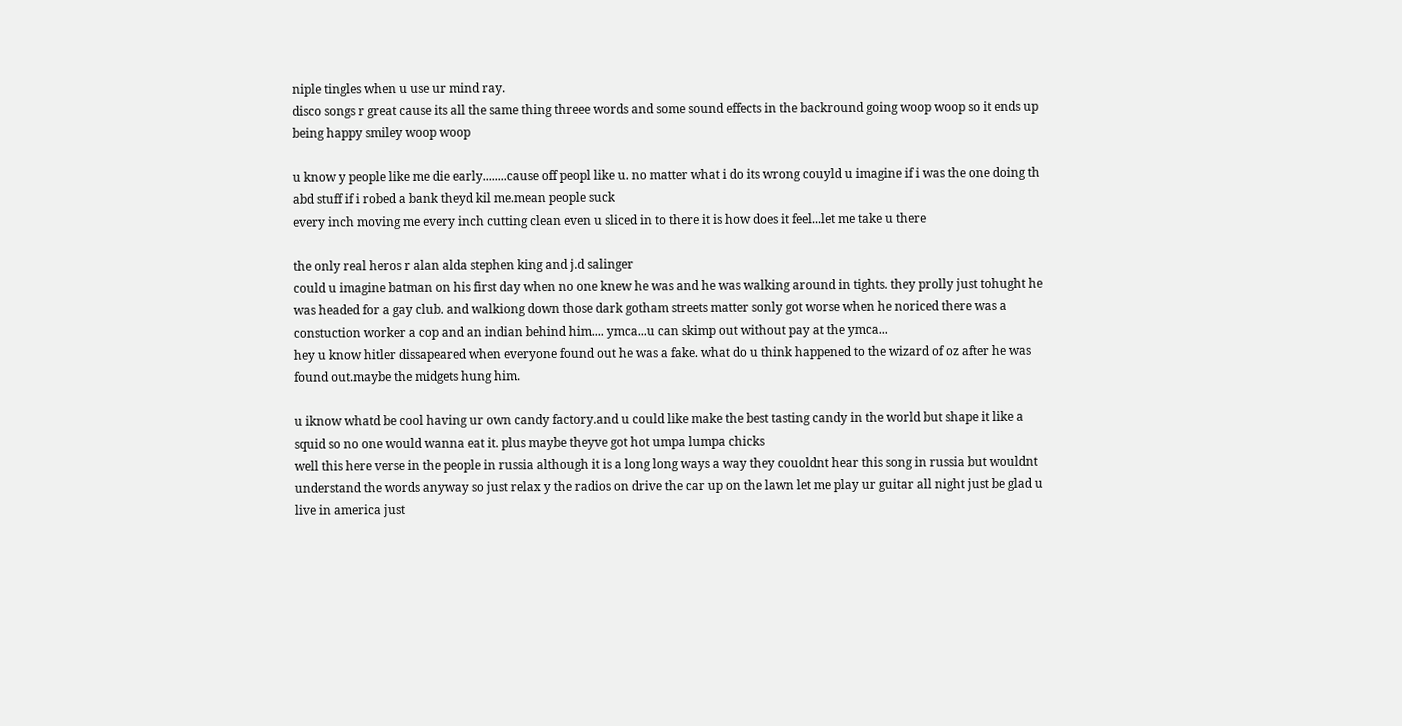niple tingles when u use ur mind ray.
disco songs r great cause its all the same thing threee words and some sound effects in the backround going woop woop so it ends up being happy smiley woop woop

u know y people like me die early........cause off peopl like u. no matter what i do its wrong couyld u imagine if i was the one doing th abd stuff if i robed a bank theyd kil me.mean people suck
every inch moving me every inch cutting clean even u sliced in to there it is how does it feel...let me take u there

the only real heros r alan alda stephen king and j.d salinger
could u imagine batman on his first day when no one knew he was and he was walking around in tights. they prolly just tohught he was headed for a gay club. and walkiong down those dark gotham streets matter sonly got worse when he noriced there was a constuction worker a cop and an indian behind him.... ymca...u can skimp out without pay at the ymca...
hey u know hitler dissapeared when everyone found out he was a fake. what do u think happened to the wizard of oz after he was found out.maybe the midgets hung him.

u iknow whatd be cool having ur own candy factory.and u could like make the best tasting candy in the world but shape it like a squid so no one would wanna eat it. plus maybe theyve got hot umpa lumpa chicks
well this here verse in the people in russia although it is a long long ways a way they couoldnt hear this song in russia but wouldnt understand the words anyway so just relax y the radios on drive the car up on the lawn let me play ur guitar all night just be glad u live in america just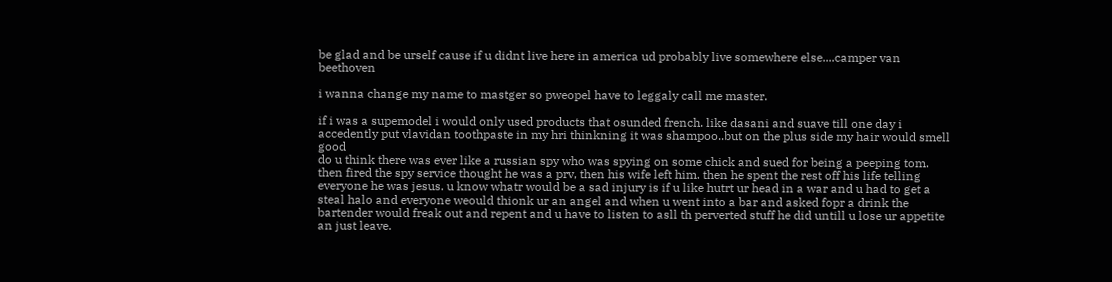be glad and be urself cause if u didnt live here in america ud probably live somewhere else....camper van beethoven

i wanna change my name to mastger so pweopel have to leggaly call me master.

if i was a supemodel i would only used products that osunded french. like dasani and suave till one day i accedently put vlavidan toothpaste in my hri thinkning it was shampoo..but on the plus side my hair would smell good
do u think there was ever like a russian spy who was spying on some chick and sued for being a peeping tom. then fired the spy service thought he was a prv, then his wife left him. then he spent the rest off his life telling everyone he was jesus. u know whatr would be a sad injury is if u like hutrt ur head in a war and u had to get a steal halo and everyone weould thionk ur an angel and when u went into a bar and asked fopr a drink the bartender would freak out and repent and u have to listen to asll th perverted stuff he did untill u lose ur appetite an just leave.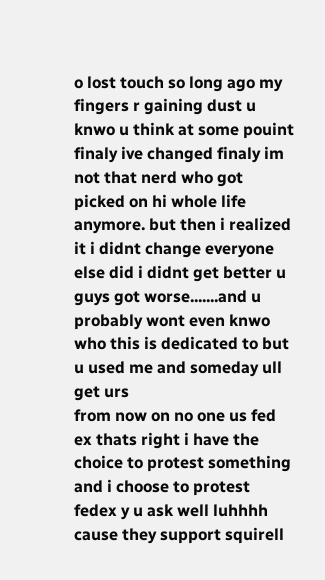o lost touch so long ago my fingers r gaining dust u knwo u think at some pouint finaly ive changed finaly im not that nerd who got picked on hi whole life anymore. but then i realized it i didnt change everyone else did i didnt get better u guys got worse.......and u probably wont even knwo who this is dedicated to but u used me and someday ull get urs
from now on no one us fed ex thats right i have the choice to protest something and i choose to protest fedex y u ask well luhhhh cause they support squirell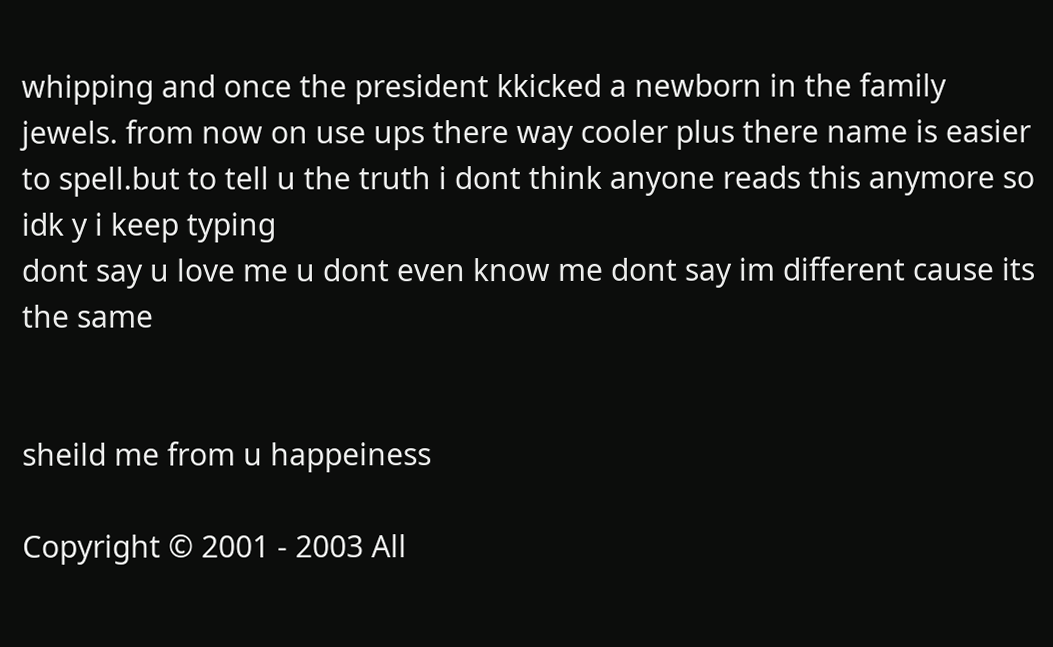whipping and once the president kkicked a newborn in the family jewels. from now on use ups there way cooler plus there name is easier to spell.but to tell u the truth i dont think anyone reads this anymore so idk y i keep typing
dont say u love me u dont even know me dont say im different cause its the same


sheild me from u happeiness

Copyright © 2001 - 2003 All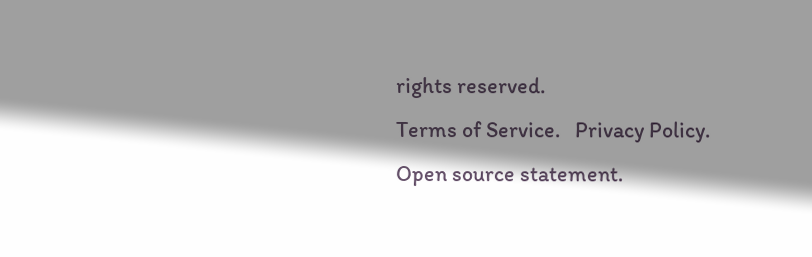rights reserved.
Terms of Service.   Privacy Policy.   Open source statement.